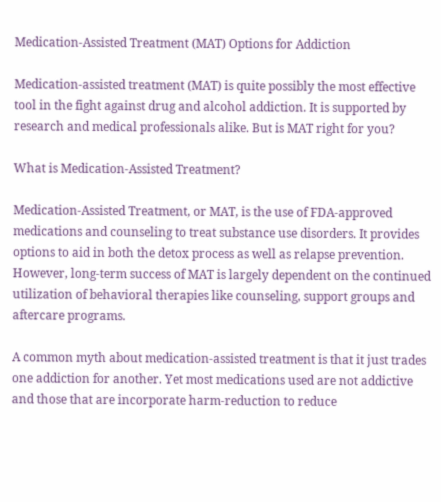Medication-Assisted Treatment (MAT) Options for Addiction

Medication-assisted treatment (MAT) is quite possibly the most effective tool in the fight against drug and alcohol addiction. It is supported by research and medical professionals alike. But is MAT right for you?

What is Medication-Assisted Treatment?

Medication-Assisted Treatment, or MAT, is the use of FDA-approved medications and counseling to treat substance use disorders. It provides options to aid in both the detox process as well as relapse prevention. However, long-term success of MAT is largely dependent on the continued utilization of behavioral therapies like counseling, support groups and aftercare programs.

A common myth about medication-assisted treatment is that it just trades one addiction for another. Yet most medications used are not addictive and those that are incorporate harm-reduction to reduce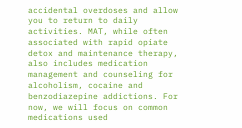accidental overdoses and allow you to return to daily activities. MAT, while often associated with rapid opiate detox and maintenance therapy, also includes medication management and counseling for alcoholism, cocaine and benzodiazepine addictions. For now, we will focus on common medications used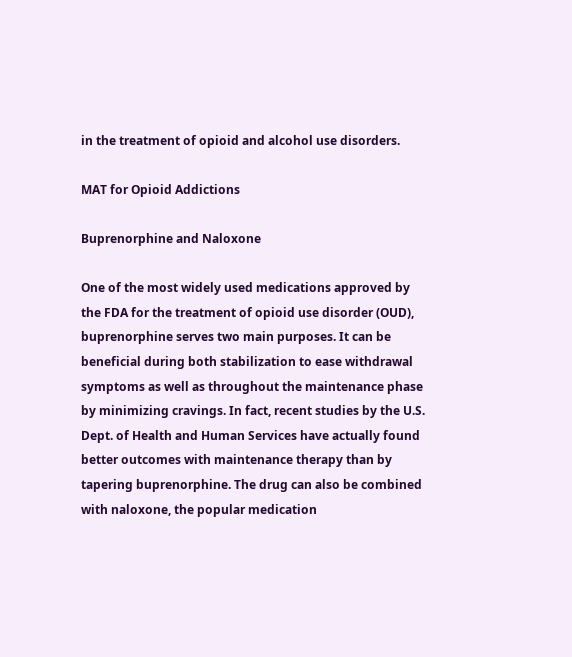in the treatment of opioid and alcohol use disorders.

MAT for Opioid Addictions

Buprenorphine and Naloxone

One of the most widely used medications approved by the FDA for the treatment of opioid use disorder (OUD), buprenorphine serves two main purposes. It can be beneficial during both stabilization to ease withdrawal symptoms as well as throughout the maintenance phase by minimizing cravings. In fact, recent studies by the U.S. Dept. of Health and Human Services have actually found better outcomes with maintenance therapy than by tapering buprenorphine. The drug can also be combined with naloxone, the popular medication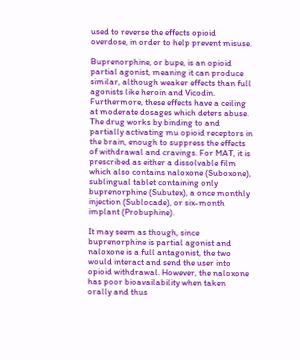used to reverse the effects opioid overdose, in order to help prevent misuse.

Buprenorphine, or bupe, is an opioid partial agonist, meaning it can produce similar, although weaker effects than full agonists like heroin and Vicodin. Furthermore, these effects have a ceiling at moderate dosages which deters abuse. The drug works by binding to and partially activating mu opioid receptors in the brain, enough to suppress the effects of withdrawal and cravings. For MAT, it is prescribed as either a dissolvable film which also contains naloxone (Suboxone), sublingual tablet containing only buprenorphine (Subutex), a once monthly injection (Sublocade), or six-month implant (Probuphine).

It may seem as though, since buprenorphine is partial agonist and naloxone is a full antagonist, the two would interact and send the user into opioid withdrawal. However, the naloxone has poor bioavailability when taken orally and thus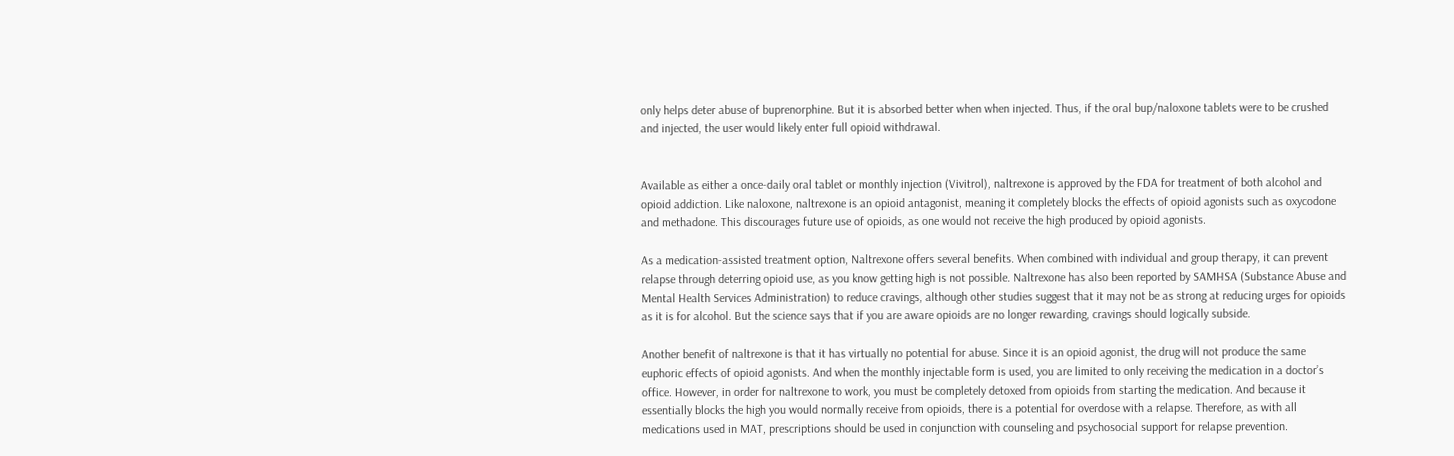only helps deter abuse of buprenorphine. But it is absorbed better when when injected. Thus, if the oral bup/naloxone tablets were to be crushed and injected, the user would likely enter full opioid withdrawal.


Available as either a once-daily oral tablet or monthly injection (Vivitrol), naltrexone is approved by the FDA for treatment of both alcohol and opioid addiction. Like naloxone, naltrexone is an opioid antagonist, meaning it completely blocks the effects of opioid agonists such as oxycodone and methadone. This discourages future use of opioids, as one would not receive the high produced by opioid agonists.

As a medication-assisted treatment option, Naltrexone offers several benefits. When combined with individual and group therapy, it can prevent relapse through deterring opioid use, as you know getting high is not possible. Naltrexone has also been reported by SAMHSA (Substance Abuse and Mental Health Services Administration) to reduce cravings, although other studies suggest that it may not be as strong at reducing urges for opioids as it is for alcohol. But the science says that if you are aware opioids are no longer rewarding, cravings should logically subside.

Another benefit of naltrexone is that it has virtually no potential for abuse. Since it is an opioid agonist, the drug will not produce the same euphoric effects of opioid agonists. And when the monthly injectable form is used, you are limited to only receiving the medication in a doctor’s office. However, in order for naltrexone to work, you must be completely detoxed from opioids from starting the medication. And because it essentially blocks the high you would normally receive from opioids, there is a potential for overdose with a relapse. Therefore, as with all medications used in MAT, prescriptions should be used in conjunction with counseling and psychosocial support for relapse prevention.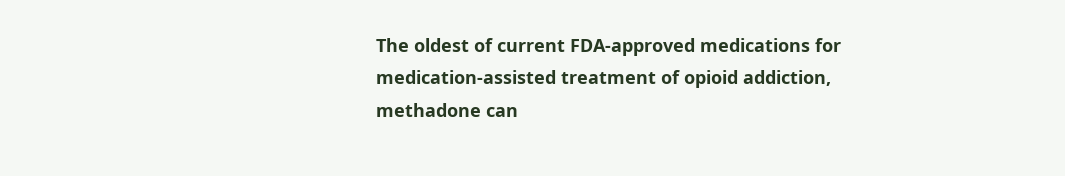The oldest of current FDA-approved medications for medication-assisted treatment of opioid addiction, methadone can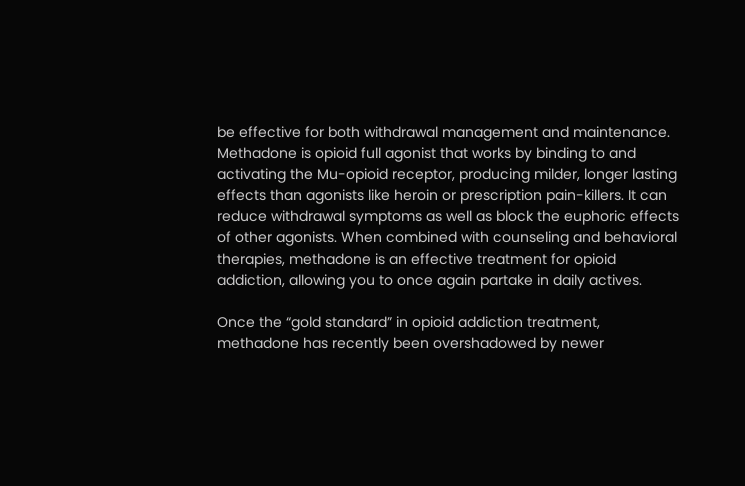be effective for both withdrawal management and maintenance. Methadone is opioid full agonist that works by binding to and activating the Mu-opioid receptor, producing milder, longer lasting effects than agonists like heroin or prescription pain-killers. It can reduce withdrawal symptoms as well as block the euphoric effects of other agonists. When combined with counseling and behavioral therapies, methadone is an effective treatment for opioid addiction, allowing you to once again partake in daily actives.

Once the “gold standard” in opioid addiction treatment, methadone has recently been overshadowed by newer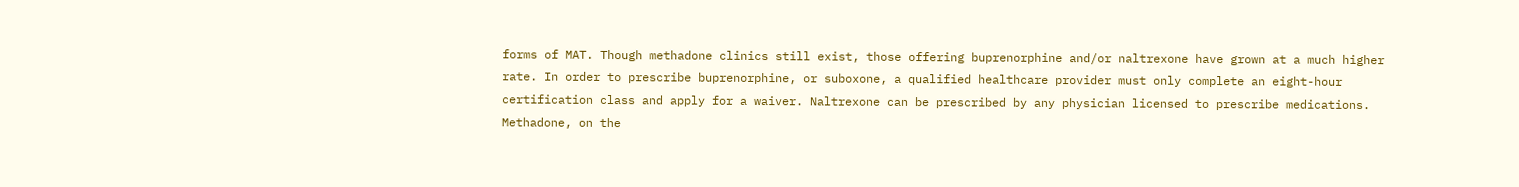forms of MAT. Though methadone clinics still exist, those offering buprenorphine and/or naltrexone have grown at a much higher rate. In order to prescribe buprenorphine, or suboxone, a qualified healthcare provider must only complete an eight-hour certification class and apply for a waiver. Naltrexone can be prescribed by any physician licensed to prescribe medications. Methadone, on the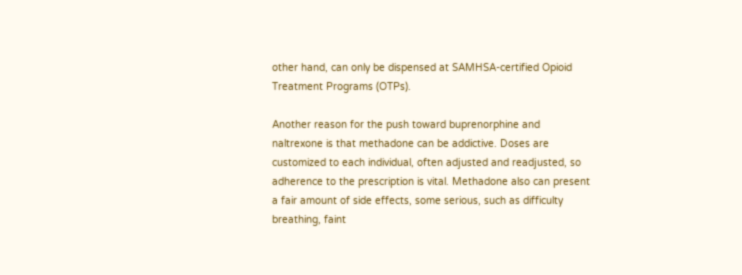other hand, can only be dispensed at SAMHSA-certified Opioid Treatment Programs (OTPs).

Another reason for the push toward buprenorphine and naltrexone is that methadone can be addictive. Doses are customized to each individual, often adjusted and readjusted, so adherence to the prescription is vital. Methadone also can present a fair amount of side effects, some serious, such as difficulty breathing, faint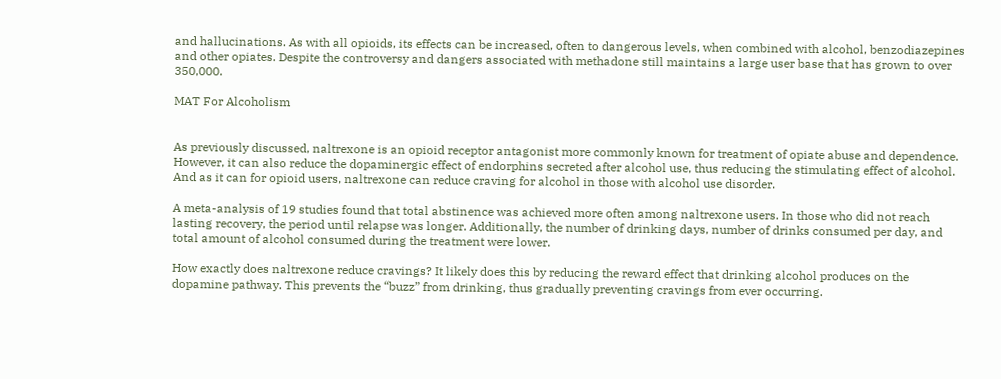and hallucinations. As with all opioids, its effects can be increased, often to dangerous levels, when combined with alcohol, benzodiazepines and other opiates. Despite the controversy and dangers associated with methadone still maintains a large user base that has grown to over 350,000.

MAT For Alcoholism


As previously discussed, naltrexone is an opioid receptor antagonist more commonly known for treatment of opiate abuse and dependence. However, it can also reduce the dopaminergic effect of endorphins secreted after alcohol use, thus reducing the stimulating effect of alcohol. And as it can for opioid users, naltrexone can reduce craving for alcohol in those with alcohol use disorder.

A meta-analysis of 19 studies found that total abstinence was achieved more often among naltrexone users. In those who did not reach lasting recovery, the period until relapse was longer. Additionally, the number of drinking days, number of drinks consumed per day, and total amount of alcohol consumed during the treatment were lower.

How exactly does naltrexone reduce cravings? It likely does this by reducing the reward effect that drinking alcohol produces on the dopamine pathway. This prevents the “buzz” from drinking, thus gradually preventing cravings from ever occurring.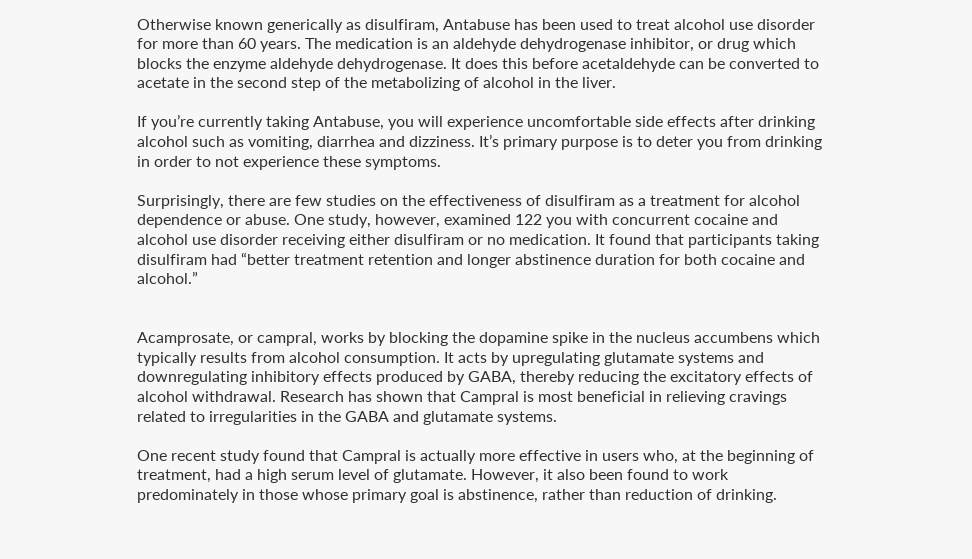Otherwise known generically as disulfiram, Antabuse has been used to treat alcohol use disorder for more than 60 years. The medication is an aldehyde dehydrogenase inhibitor, or drug which blocks the enzyme aldehyde dehydrogenase. It does this before acetaldehyde can be converted to acetate in the second step of the metabolizing of alcohol in the liver.

If you’re currently taking Antabuse, you will experience uncomfortable side effects after drinking alcohol such as vomiting, diarrhea and dizziness. It’s primary purpose is to deter you from drinking in order to not experience these symptoms.

Surprisingly, there are few studies on the effectiveness of disulfiram as a treatment for alcohol dependence or abuse. One study, however, examined 122 you with concurrent cocaine and alcohol use disorder receiving either disulfiram or no medication. It found that participants taking disulfiram had “better treatment retention and longer abstinence duration for both cocaine and alcohol.”


Acamprosate, or campral, works by blocking the dopamine spike in the nucleus accumbens which typically results from alcohol consumption. It acts by upregulating glutamate systems and downregulating inhibitory effects produced by GABA, thereby reducing the excitatory effects of alcohol withdrawal. Research has shown that Campral is most beneficial in relieving cravings related to irregularities in the GABA and glutamate systems.

One recent study found that Campral is actually more effective in users who, at the beginning of treatment, had a high serum level of glutamate. However, it also been found to work predominately in those whose primary goal is abstinence, rather than reduction of drinking.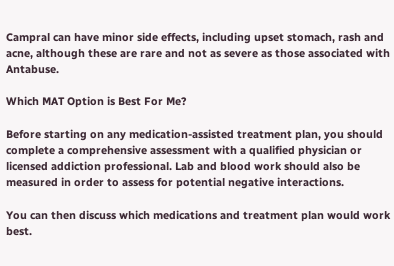Campral can have minor side effects, including upset stomach, rash and acne, although these are rare and not as severe as those associated with Antabuse.

Which MAT Option is Best For Me?

Before starting on any medication-assisted treatment plan, you should complete a comprehensive assessment with a qualified physician or licensed addiction professional. Lab and blood work should also be measured in order to assess for potential negative interactions.

You can then discuss which medications and treatment plan would work best.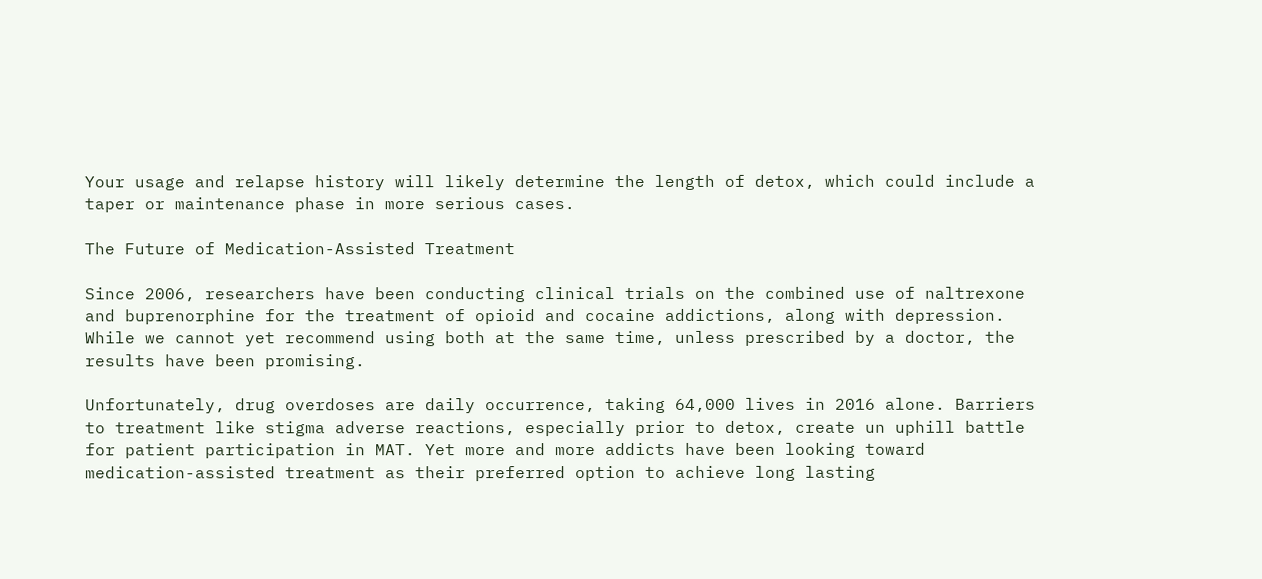Your usage and relapse history will likely determine the length of detox, which could include a taper or maintenance phase in more serious cases.

The Future of Medication-Assisted Treatment

Since 2006, researchers have been conducting clinical trials on the combined use of naltrexone and buprenorphine for the treatment of opioid and cocaine addictions, along with depression. While we cannot yet recommend using both at the same time, unless prescribed by a doctor, the results have been promising.

Unfortunately, drug overdoses are daily occurrence, taking 64,000 lives in 2016 alone. Barriers to treatment like stigma adverse reactions, especially prior to detox, create un uphill battle for patient participation in MAT. Yet more and more addicts have been looking toward medication-assisted treatment as their preferred option to achieve long lasting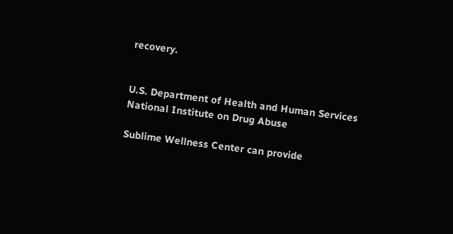recovery.


U.S. Department of Health and Human Services
National Institute on Drug Abuse

Sublime Wellness Center can provide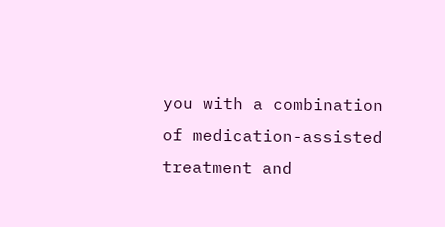you with a combination of medication-assisted treatment and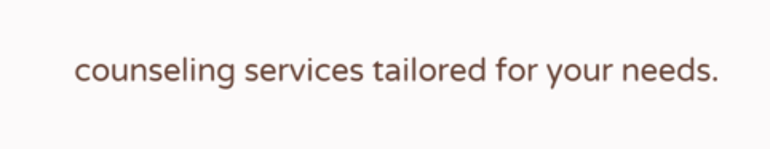counseling services tailored for your needs.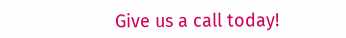Give us a call today!